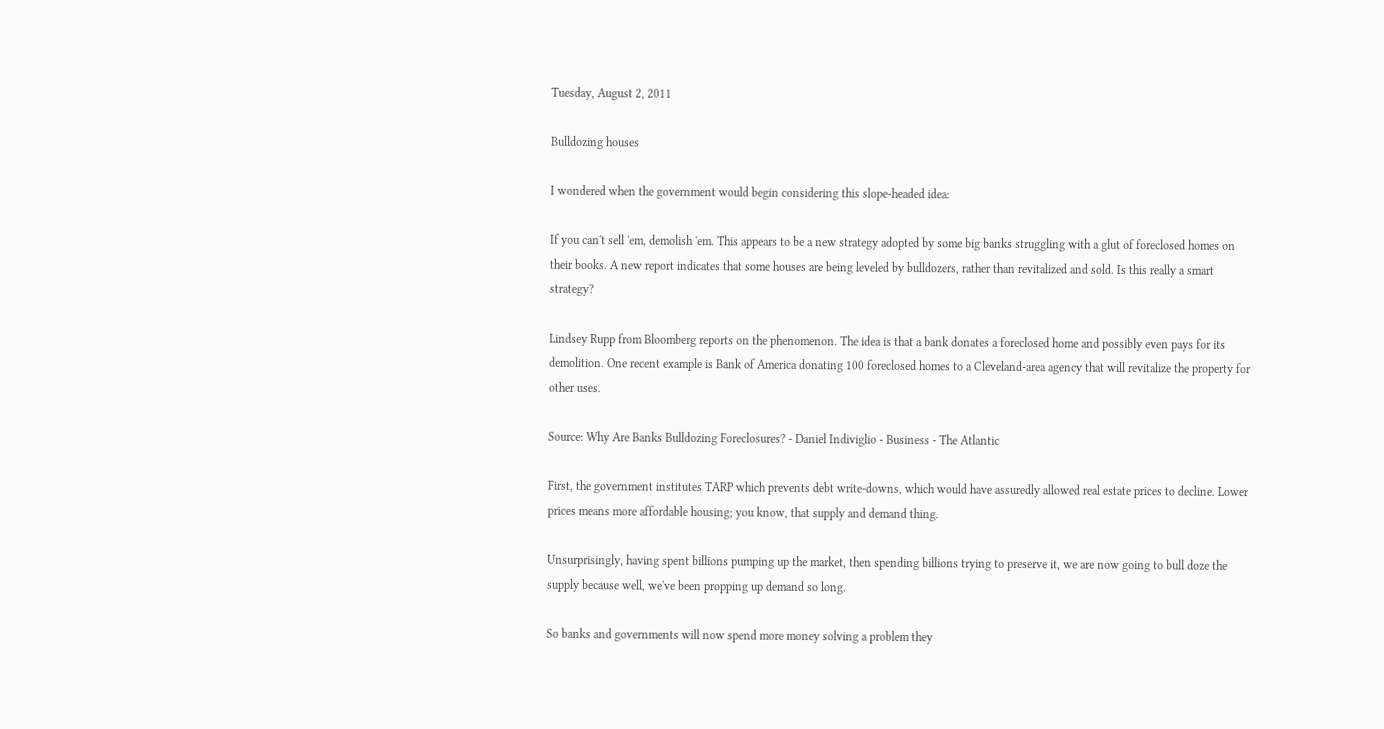Tuesday, August 2, 2011

Bulldozing houses

I wondered when the government would begin considering this slope-headed idea:

If you can't sell 'em, demolish 'em. This appears to be a new strategy adopted by some big banks struggling with a glut of foreclosed homes on their books. A new report indicates that some houses are being leveled by bulldozers, rather than revitalized and sold. Is this really a smart strategy?

Lindsey Rupp from Bloomberg reports on the phenomenon. The idea is that a bank donates a foreclosed home and possibly even pays for its demolition. One recent example is Bank of America donating 100 foreclosed homes to a Cleveland-area agency that will revitalize the property for other uses.

Source: Why Are Banks Bulldozing Foreclosures? - Daniel Indiviglio - Business - The Atlantic

First, the government institutes TARP which prevents debt write-downs, which would have assuredly allowed real estate prices to decline. Lower prices means more affordable housing; you know, that supply and demand thing.

Unsurprisingly, having spent billions pumping up the market, then spending billions trying to preserve it, we are now going to bull doze the supply because well, we've been propping up demand so long.

So banks and governments will now spend more money solving a problem they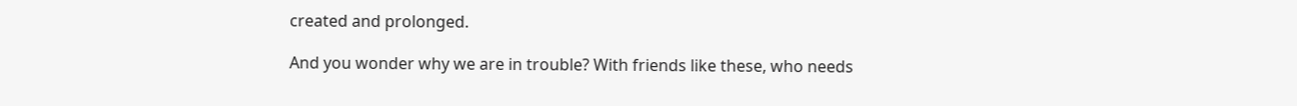created and prolonged.

And you wonder why we are in trouble? With friends like these, who needs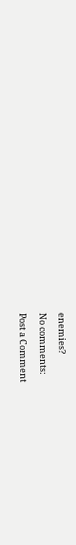enemies?

No comments:

Post a Comment